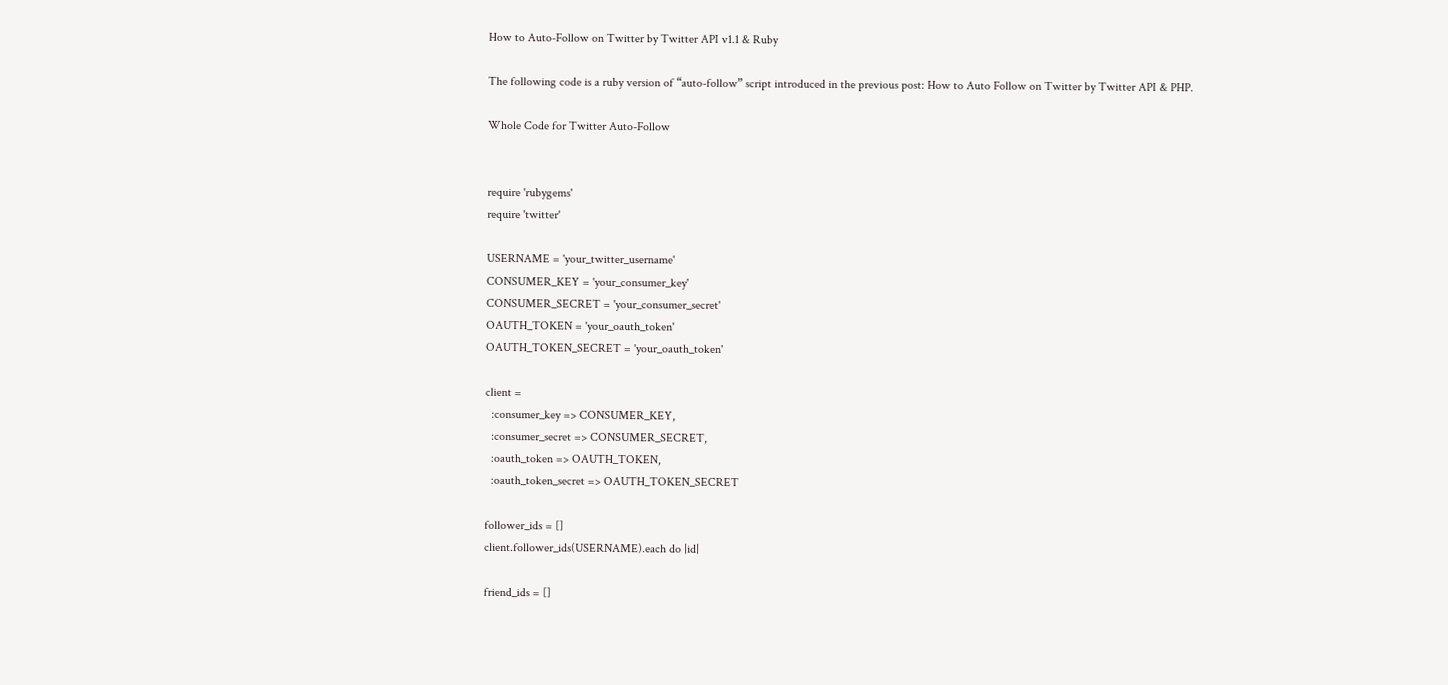How to Auto-Follow on Twitter by Twitter API v1.1 & Ruby

The following code is a ruby version of “auto-follow” script introduced in the previous post: How to Auto Follow on Twitter by Twitter API & PHP.

Whole Code for Twitter Auto-Follow


require 'rubygems'
require 'twitter'

USERNAME = 'your_twitter_username'
CONSUMER_KEY = 'your_consumer_key'
CONSUMER_SECRET = 'your_consumer_secret'
OAUTH_TOKEN = 'your_oauth_token'
OAUTH_TOKEN_SECRET = 'your_oauth_token'

client =
  :consumer_key => CONSUMER_KEY,
  :consumer_secret => CONSUMER_SECRET,
  :oauth_token => OAUTH_TOKEN,
  :oauth_token_secret => OAUTH_TOKEN_SECRET

follower_ids = []
client.follower_ids(USERNAME).each do |id|

friend_ids = []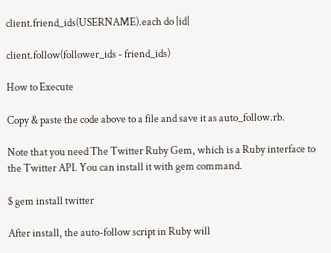client.friend_ids(USERNAME).each do |id|

client.follow(follower_ids - friend_ids)

How to Execute

Copy & paste the code above to a file and save it as auto_follow.rb.

Note that you need The Twitter Ruby Gem, which is a Ruby interface to the Twitter API. You can install it with gem command.

$ gem install twitter

After install, the auto-follow script in Ruby will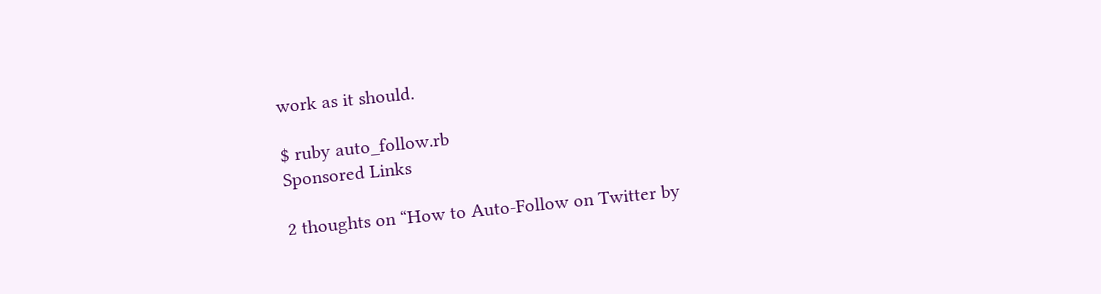work as it should.

$ ruby auto_follow.rb
Sponsored Links

2 thoughts on “How to Auto-Follow on Twitter by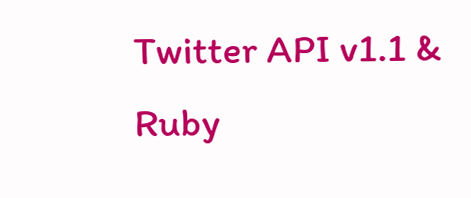Twitter API v1.1 & Ruby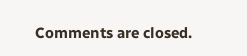Comments are closed.